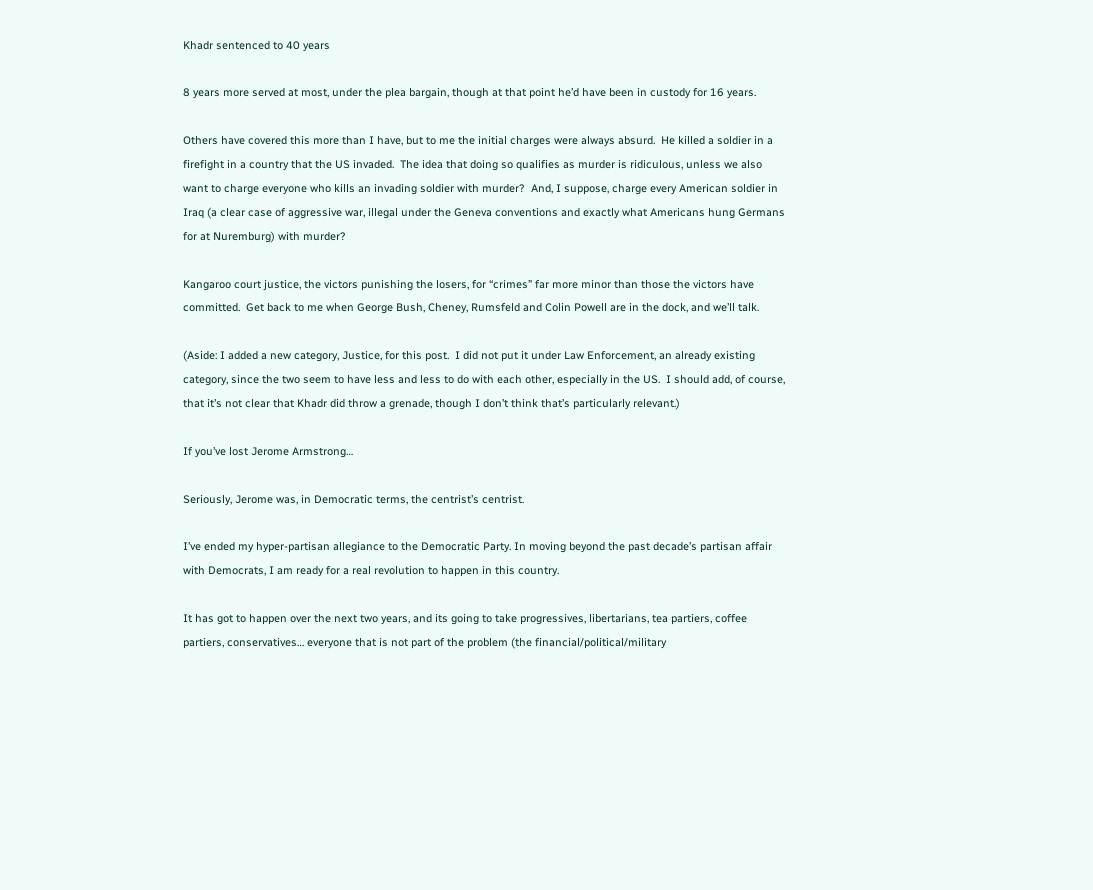Khadr sentenced to 40 years

8 years more served at most, under the plea bargain, though at that point he’d have been in custody for 16 years.

Others have covered this more than I have, but to me the initial charges were always absurd.  He killed a soldier in a firefight in a country that the US invaded.  The idea that doing so qualifies as murder is ridiculous, unless we also want to charge everyone who kills an invading soldier with murder?  And, I suppose, charge every American soldier in Iraq (a clear case of aggressive war, illegal under the Geneva conventions and exactly what Americans hung Germans for at Nuremburg) with murder?

Kangaroo court justice, the victors punishing the losers, for “crimes” far more minor than those the victors have committed.  Get back to me when George Bush, Cheney, Rumsfeld and Colin Powell are in the dock, and we’ll talk.

(Aside: I added a new category, Justice, for this post.  I did not put it under Law Enforcement, an already existing category, since the two seem to have less and less to do with each other, especially in the US.  I should add, of course, that it’s not clear that Khadr did throw a grenade, though I don’t think that’s particularly relevant.)

If you’ve lost Jerome Armstrong…

Seriously, Jerome was, in Democratic terms, the centrist’s centrist.

I’ve ended my hyper-partisan allegiance to the Democratic Party. In moving beyond the past decade’s partisan affair with Democrats, I am ready for a real revolution to happen in this country.

It has got to happen over the next two years, and its going to take progressives, libertarians, tea partiers, coffee partiers, conservatives… everyone that is not part of the problem (the financial/political/military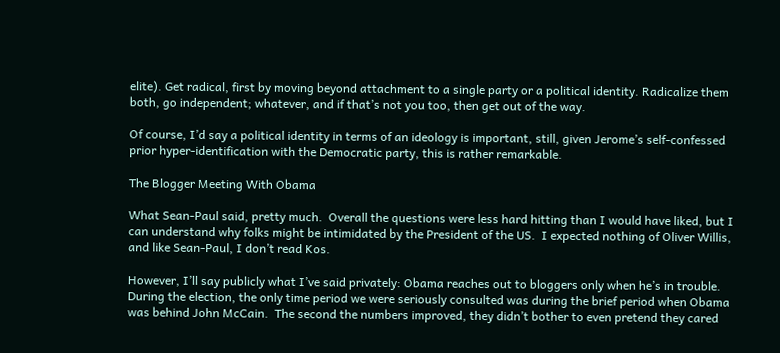elite). Get radical, first by moving beyond attachment to a single party or a political identity. Radicalize them both, go independent; whatever, and if that’s not you too, then get out of the way.

Of course, I’d say a political identity in terms of an ideology is important, still, given Jerome’s self-confessed prior hyper-identification with the Democratic party, this is rather remarkable.

The Blogger Meeting With Obama

What Sean-Paul said, pretty much.  Overall the questions were less hard hitting than I would have liked, but I can understand why folks might be intimidated by the President of the US.  I expected nothing of Oliver Willis, and like Sean-Paul, I don’t read Kos.

However, I’ll say publicly what I’ve said privately: Obama reaches out to bloggers only when he’s in trouble.  During the election, the only time period we were seriously consulted was during the brief period when Obama was behind John McCain.  The second the numbers improved, they didn’t bother to even pretend they cared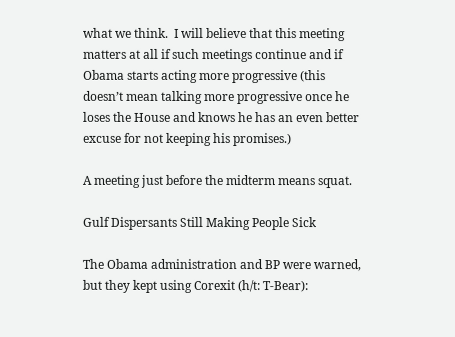what we think.  I will believe that this meeting matters at all if such meetings continue and if Obama starts acting more progressive (this doesn’t mean talking more progressive once he loses the House and knows he has an even better excuse for not keeping his promises.)

A meeting just before the midterm means squat.

Gulf Dispersants Still Making People Sick

The Obama administration and BP were warned, but they kept using Corexit (h/t: T-Bear):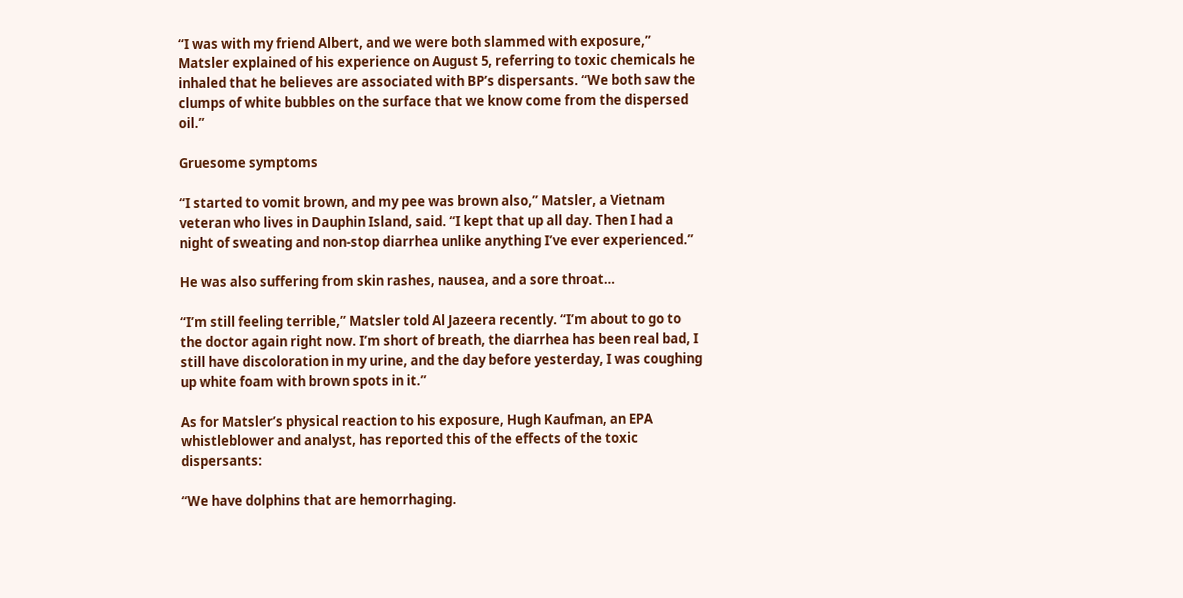“I was with my friend Albert, and we were both slammed with exposure,” Matsler explained of his experience on August 5, referring to toxic chemicals he inhaled that he believes are associated with BP’s dispersants. “We both saw the clumps of white bubbles on the surface that we know come from the dispersed oil.”

Gruesome symptoms

“I started to vomit brown, and my pee was brown also,” Matsler, a Vietnam veteran who lives in Dauphin Island, said. “I kept that up all day. Then I had a night of sweating and non-stop diarrhea unlike anything I’ve ever experienced.”

He was also suffering from skin rashes, nausea, and a sore throat…

“I’m still feeling terrible,” Matsler told Al Jazeera recently. “I’m about to go to the doctor again right now. I’m short of breath, the diarrhea has been real bad, I still have discoloration in my urine, and the day before yesterday, I was coughing up white foam with brown spots in it.”

As for Matsler’s physical reaction to his exposure, Hugh Kaufman, an EPA whistleblower and analyst, has reported this of the effects of the toxic dispersants:

“We have dolphins that are hemorrhaging.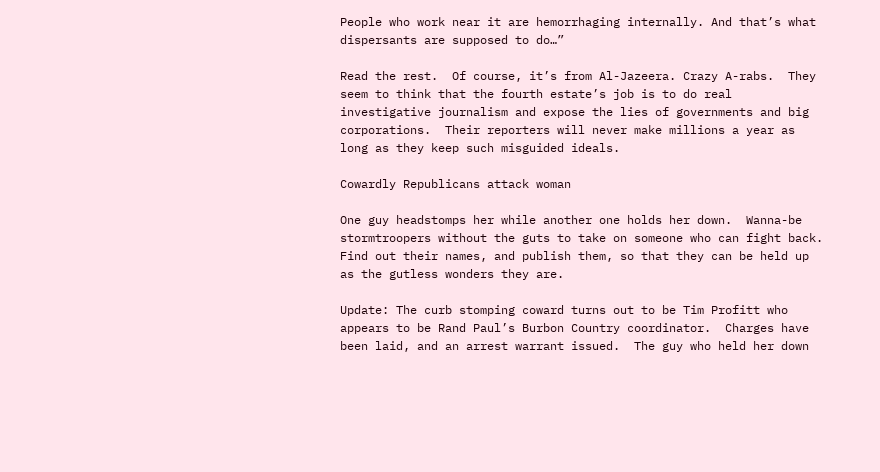People who work near it are hemorrhaging internally. And that’s what dispersants are supposed to do…”

Read the rest.  Of course, it’s from Al-Jazeera. Crazy A-rabs.  They seem to think that the fourth estate’s job is to do real investigative journalism and expose the lies of governments and big corporations.  Their reporters will never make millions a year as long as they keep such misguided ideals.

Cowardly Republicans attack woman

One guy headstomps her while another one holds her down.  Wanna-be stormtroopers without the guts to take on someone who can fight back.  Find out their names, and publish them, so that they can be held up as the gutless wonders they are.

Update: The curb stomping coward turns out to be Tim Profitt who appears to be Rand Paul’s Burbon Country coordinator.  Charges have been laid, and an arrest warrant issued.  The guy who held her down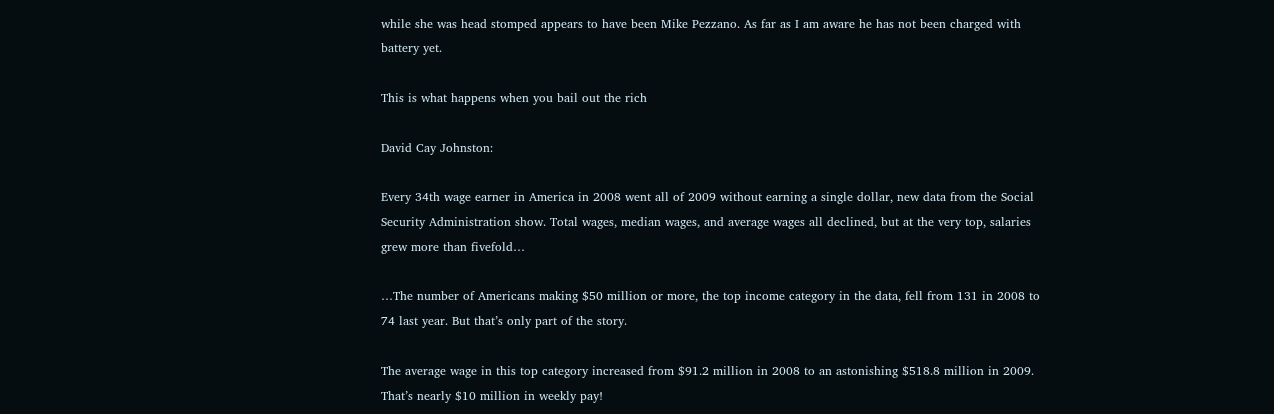while she was head stomped appears to have been Mike Pezzano. As far as I am aware he has not been charged with battery yet.

This is what happens when you bail out the rich

David Cay Johnston:

Every 34th wage earner in America in 2008 went all of 2009 without earning a single dollar, new data from the Social Security Administration show. Total wages, median wages, and average wages all declined, but at the very top, salaries grew more than fivefold…

…The number of Americans making $50 million or more, the top income category in the data, fell from 131 in 2008 to 74 last year. But that’s only part of the story.

The average wage in this top category increased from $91.2 million in 2008 to an astonishing $518.8 million in 2009. That’s nearly $10 million in weekly pay!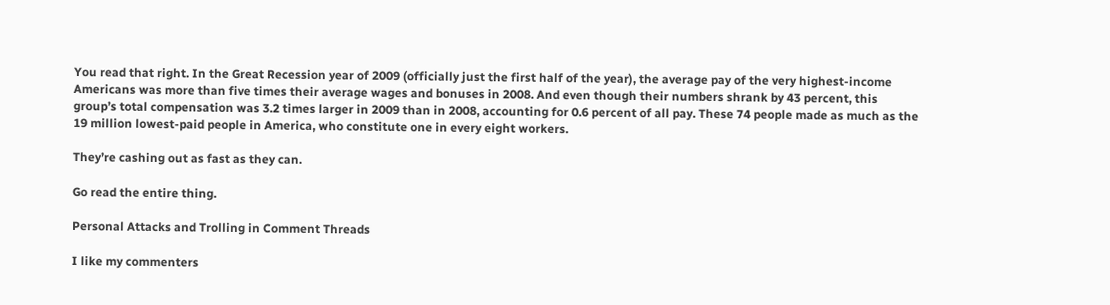You read that right. In the Great Recession year of 2009 (officially just the first half of the year), the average pay of the very highest-income Americans was more than five times their average wages and bonuses in 2008. And even though their numbers shrank by 43 percent, this group’s total compensation was 3.2 times larger in 2009 than in 2008, accounting for 0.6 percent of all pay. These 74 people made as much as the 19 million lowest-paid people in America, who constitute one in every eight workers.

They’re cashing out as fast as they can.

Go read the entire thing.

Personal Attacks and Trolling in Comment Threads

I like my commenters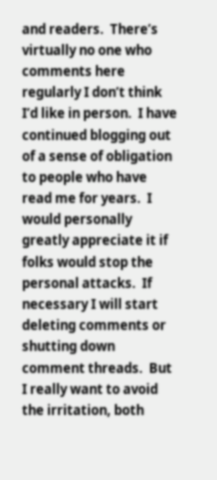and readers.  There’s virtually no one who comments here regularly I don’t think I’d like in person.  I have continued blogging out of a sense of obligation to people who have read me for years.  I would personally greatly appreciate it if folks would stop the personal attacks.  If necessary I will start deleting comments or shutting down comment threads.  But I really want to avoid the irritation, both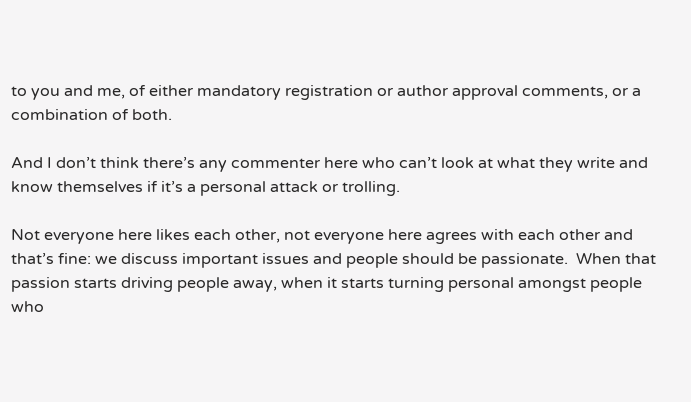to you and me, of either mandatory registration or author approval comments, or a combination of both.

And I don’t think there’s any commenter here who can’t look at what they write and know themselves if it’s a personal attack or trolling.

Not everyone here likes each other, not everyone here agrees with each other and that’s fine: we discuss important issues and people should be passionate.  When that passion starts driving people away, when it starts turning personal amongst people who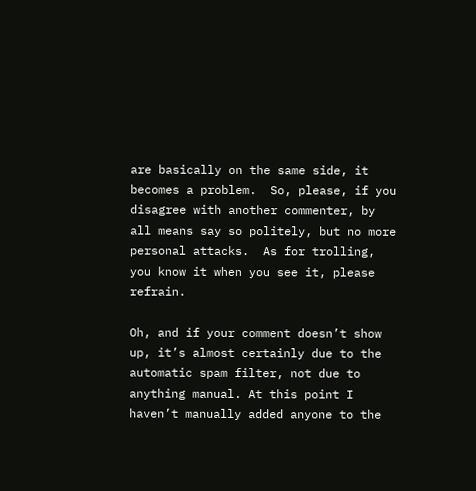are basically on the same side, it becomes a problem.  So, please, if you disagree with another commenter, by all means say so politely, but no more personal attacks.  As for trolling, you know it when you see it, please refrain.

Oh, and if your comment doesn’t show up, it’s almost certainly due to the automatic spam filter, not due to anything manual. At this point I haven’t manually added anyone to the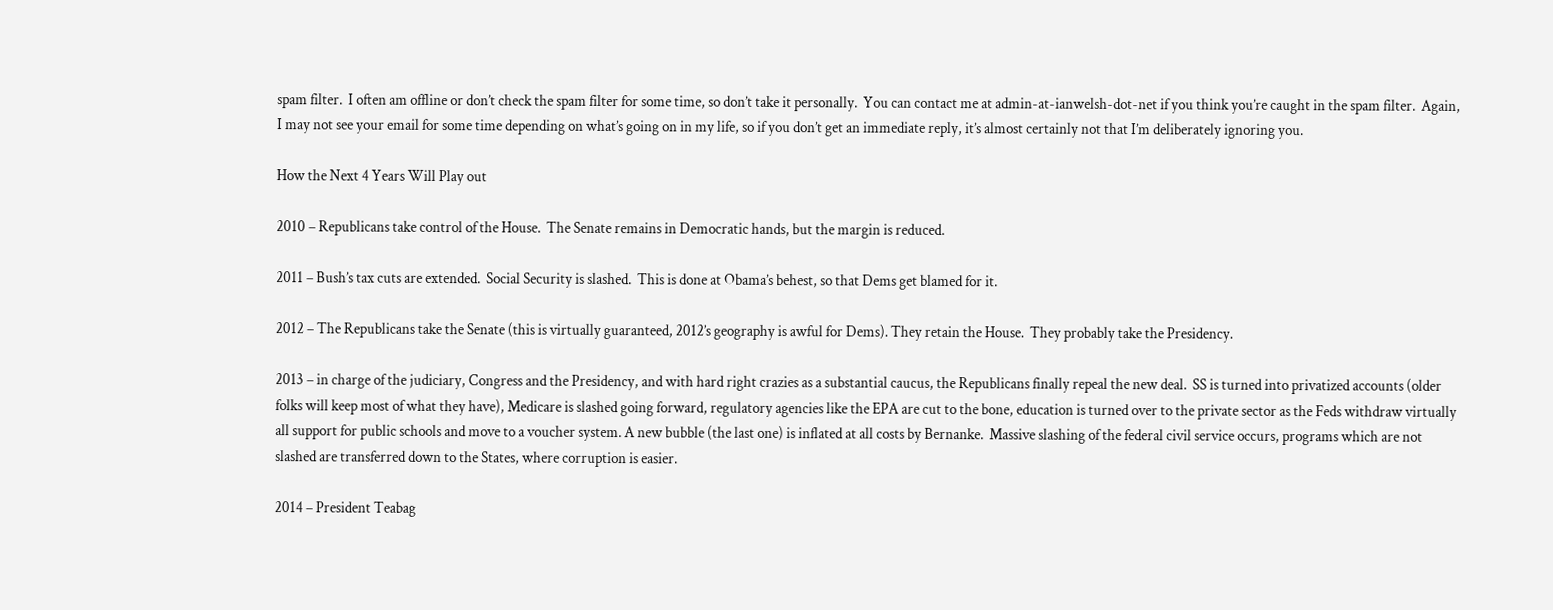spam filter.  I often am offline or don’t check the spam filter for some time, so don’t take it personally.  You can contact me at admin-at-ianwelsh-dot-net if you think you’re caught in the spam filter.  Again, I may not see your email for some time depending on what’s going on in my life, so if you don’t get an immediate reply, it’s almost certainly not that I’m deliberately ignoring you.

How the Next 4 Years Will Play out

2010 – Republicans take control of the House.  The Senate remains in Democratic hands, but the margin is reduced.

2011 – Bush’s tax cuts are extended.  Social Security is slashed.  This is done at Obama’s behest, so that Dems get blamed for it.

2012 – The Republicans take the Senate (this is virtually guaranteed, 2012’s geography is awful for Dems). They retain the House.  They probably take the Presidency.

2013 – in charge of the judiciary, Congress and the Presidency, and with hard right crazies as a substantial caucus, the Republicans finally repeal the new deal.  SS is turned into privatized accounts (older folks will keep most of what they have), Medicare is slashed going forward, regulatory agencies like the EPA are cut to the bone, education is turned over to the private sector as the Feds withdraw virtually all support for public schools and move to a voucher system. A new bubble (the last one) is inflated at all costs by Bernanke.  Massive slashing of the federal civil service occurs, programs which are not slashed are transferred down to the States, where corruption is easier.

2014 – President Teabag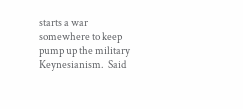starts a war somewhere to keep pump up the military Keynesianism.  Said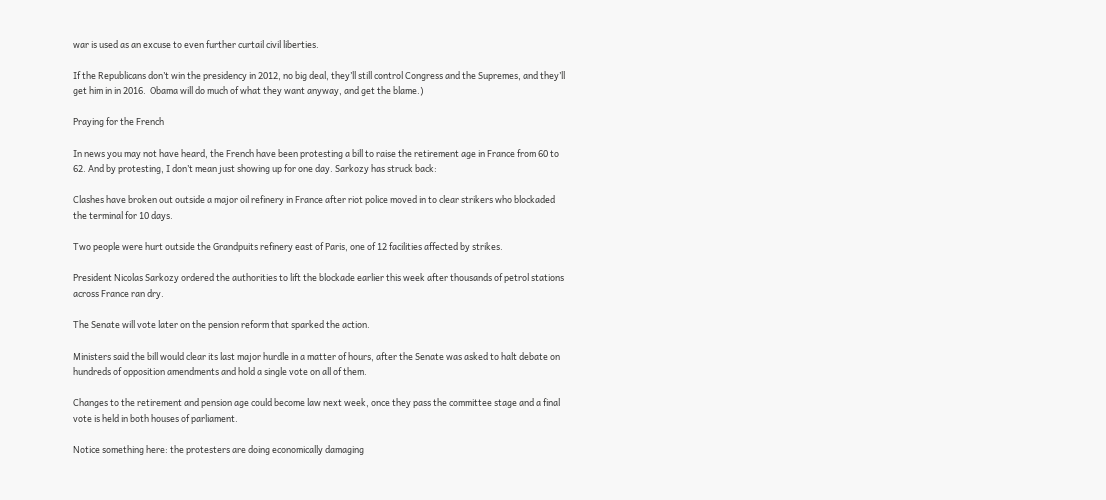war is used as an excuse to even further curtail civil liberties.

If the Republicans don’t win the presidency in 2012, no big deal, they’ll still control Congress and the Supremes, and they’ll get him in in 2016.  Obama will do much of what they want anyway, and get the blame.)

Praying for the French

In news you may not have heard, the French have been protesting a bill to raise the retirement age in France from 60 to 62. And by protesting, I don’t mean just showing up for one day. Sarkozy has struck back:

Clashes have broken out outside a major oil refinery in France after riot police moved in to clear strikers who blockaded the terminal for 10 days.

Two people were hurt outside the Grandpuits refinery east of Paris, one of 12 facilities affected by strikes.

President Nicolas Sarkozy ordered the authorities to lift the blockade earlier this week after thousands of petrol stations across France ran dry.

The Senate will vote later on the pension reform that sparked the action.

Ministers said the bill would clear its last major hurdle in a matter of hours, after the Senate was asked to halt debate on hundreds of opposition amendments and hold a single vote on all of them.

Changes to the retirement and pension age could become law next week, once they pass the committee stage and a final vote is held in both houses of parliament.

Notice something here: the protesters are doing economically damaging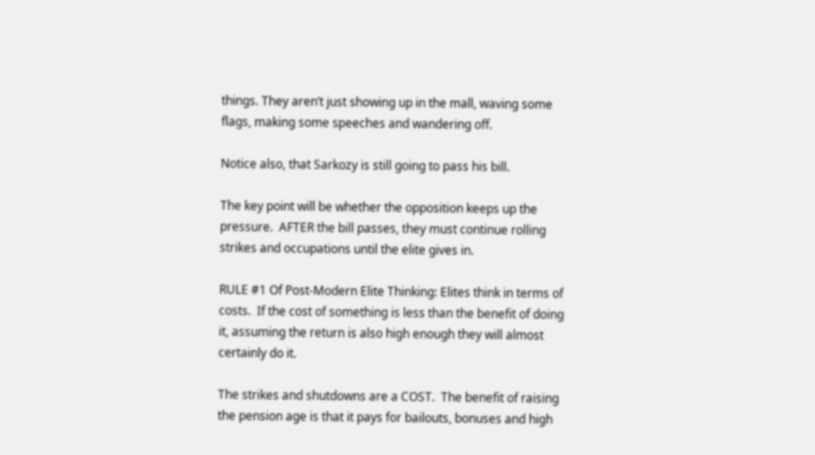things. They aren’t just showing up in the mall, waving some flags, making some speeches and wandering off.

Notice also, that Sarkozy is still going to pass his bill.

The key point will be whether the opposition keeps up the pressure.  AFTER the bill passes, they must continue rolling strikes and occupations until the elite gives in.

RULE #1 Of Post-Modern Elite Thinking: Elites think in terms of costs.  If the cost of something is less than the benefit of doing it, assuming the return is also high enough they will almost certainly do it.

The strikes and shutdowns are a COST.  The benefit of raising the pension age is that it pays for bailouts, bonuses and high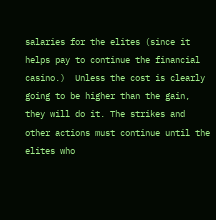salaries for the elites (since it helps pay to continue the financial casino.)  Unless the cost is clearly going to be higher than the gain, they will do it. The strikes and other actions must continue until the elites who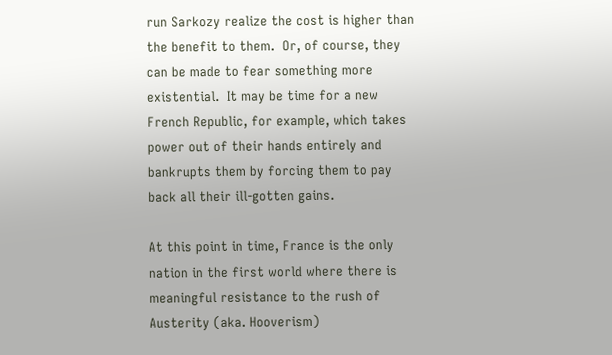run Sarkozy realize the cost is higher than the benefit to them.  Or, of course, they can be made to fear something more existential.  It may be time for a new French Republic, for example, which takes power out of their hands entirely and bankrupts them by forcing them to pay back all their ill-gotten gains.

At this point in time, France is the only nation in the first world where there is meaningful resistance to the rush of Austerity (aka. Hooverism)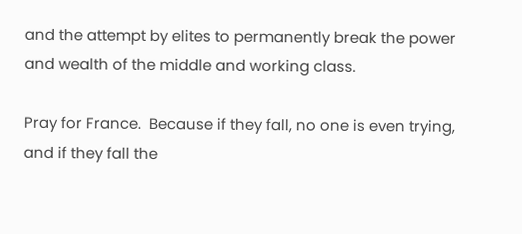and the attempt by elites to permanently break the power and wealth of the middle and working class.

Pray for France.  Because if they fall, no one is even trying, and if they fall the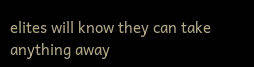elites will know they can take anything away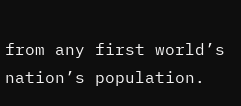from any first world’s nation’s population.